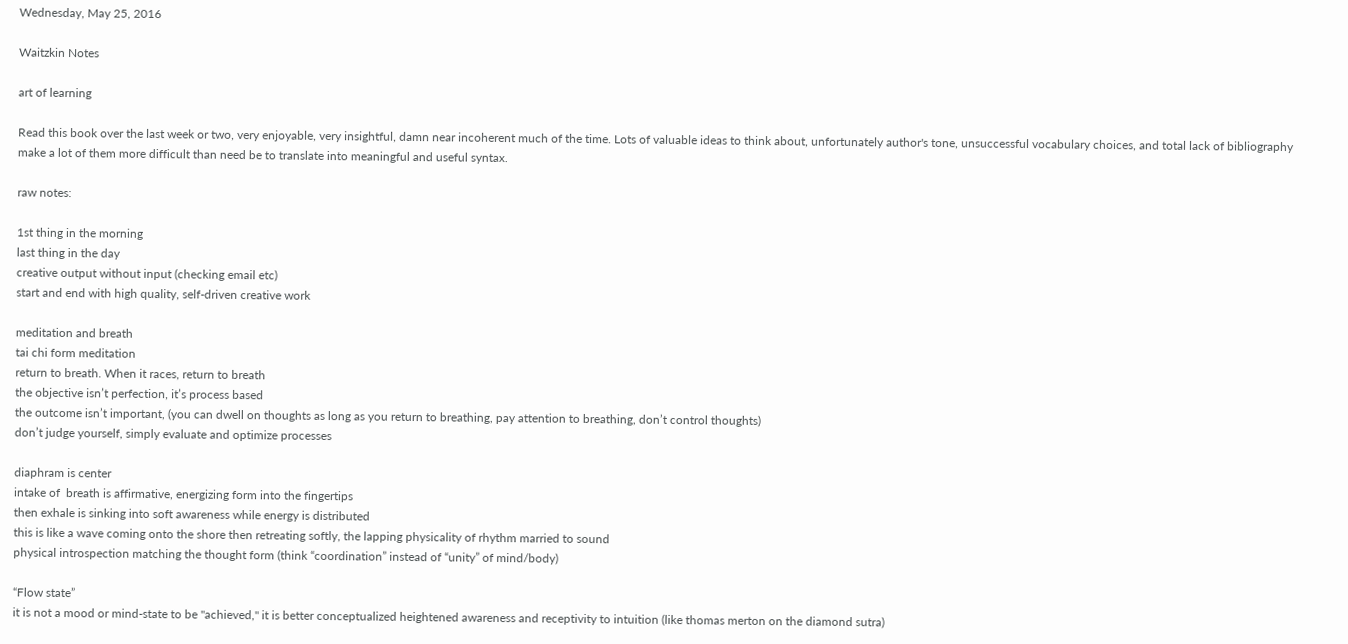Wednesday, May 25, 2016

Waitzkin Notes

art of learning

Read this book over the last week or two, very enjoyable, very insightful, damn near incoherent much of the time. Lots of valuable ideas to think about, unfortunately author's tone, unsuccessful vocabulary choices, and total lack of bibliography make a lot of them more difficult than need be to translate into meaningful and useful syntax.

raw notes:

1st thing in the morning
last thing in the day
creative output without input (checking email etc)
start and end with high quality, self-driven creative work

meditation and breath
tai chi form meditation
return to breath. When it races, return to breath
the objective isn’t perfection, it’s process based
the outcome isn’t important, (you can dwell on thoughts as long as you return to breathing, pay attention to breathing, don’t control thoughts)
don’t judge yourself, simply evaluate and optimize processes

diaphram is center
intake of  breath is affirmative, energizing form into the fingertips
then exhale is sinking into soft awareness while energy is distributed
this is like a wave coming onto the shore then retreating softly, the lapping physicality of rhythm married to sound
physical introspection matching the thought form (think “coordination” instead of “unity” of mind/body)

“Flow state”
it is not a mood or mind-state to be "achieved," it is better conceptualized heightened awareness and receptivity to intuition (like thomas merton on the diamond sutra)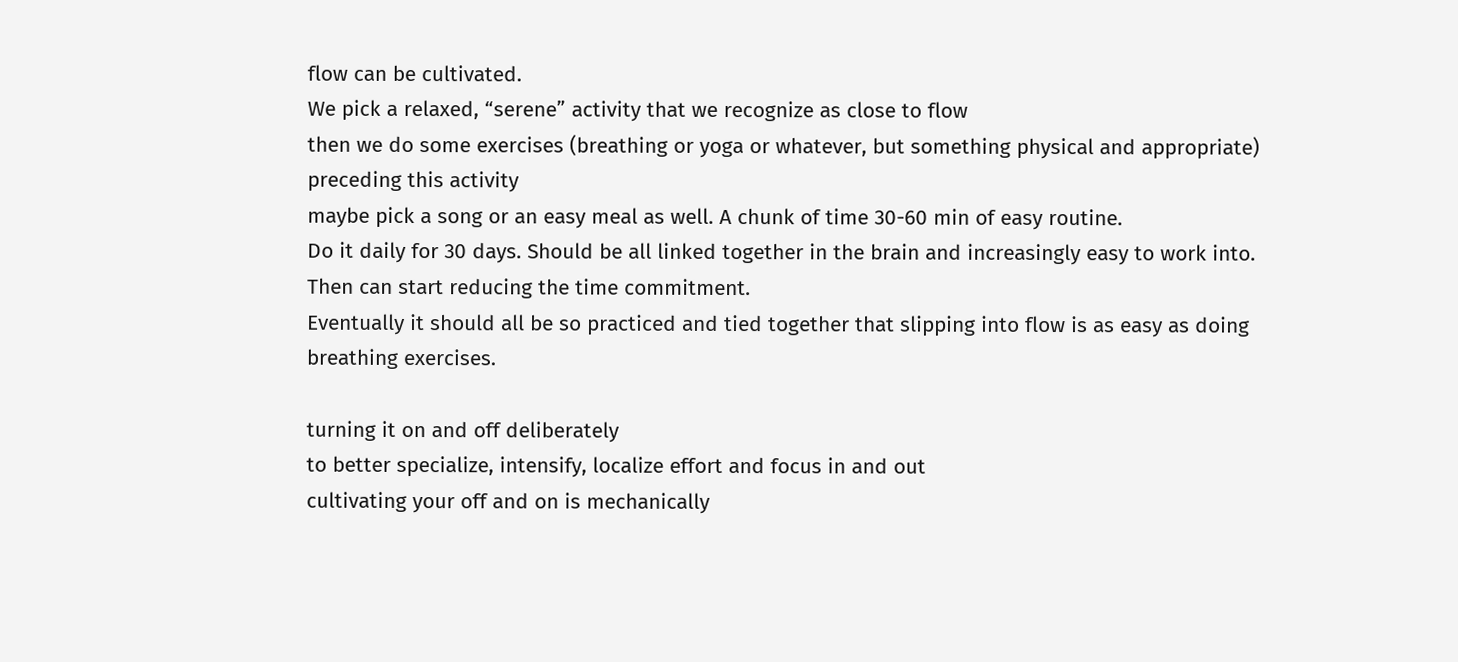flow can be cultivated.
We pick a relaxed, “serene” activity that we recognize as close to flow
then we do some exercises (breathing or yoga or whatever, but something physical and appropriate) preceding this activity
maybe pick a song or an easy meal as well. A chunk of time 30-60 min of easy routine.
Do it daily for 30 days. Should be all linked together in the brain and increasingly easy to work into.
Then can start reducing the time commitment.
Eventually it should all be so practiced and tied together that slipping into flow is as easy as doing breathing exercises.

turning it on and off deliberately
to better specialize, intensify, localize effort and focus in and out
cultivating your off and on is mechanically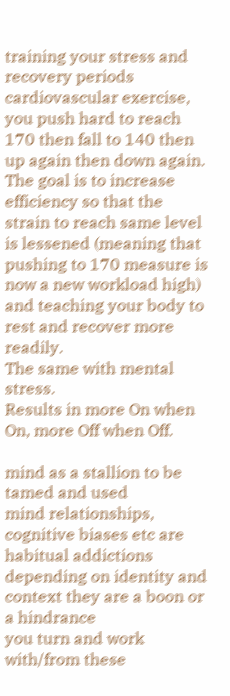training your stress and recovery periods
cardiovascular exercise, you push hard to reach 170 then fall to 140 then up again then down again. The goal is to increase efficiency so that the strain to reach same level is lessened (meaning that pushing to 170 measure is now a new workload high) and teaching your body to rest and recover more readily.
The same with mental stress.
Results in more On when On, more Off when Off.

mind as a stallion to be tamed and used
mind relationships, cognitive biases etc are habitual addictions
depending on identity and context they are a boon or a hindrance
you turn and work with/from these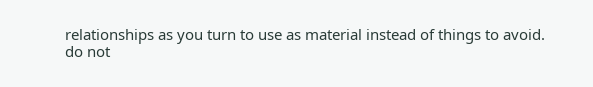relationships as you turn to use as material instead of things to avoid.
do not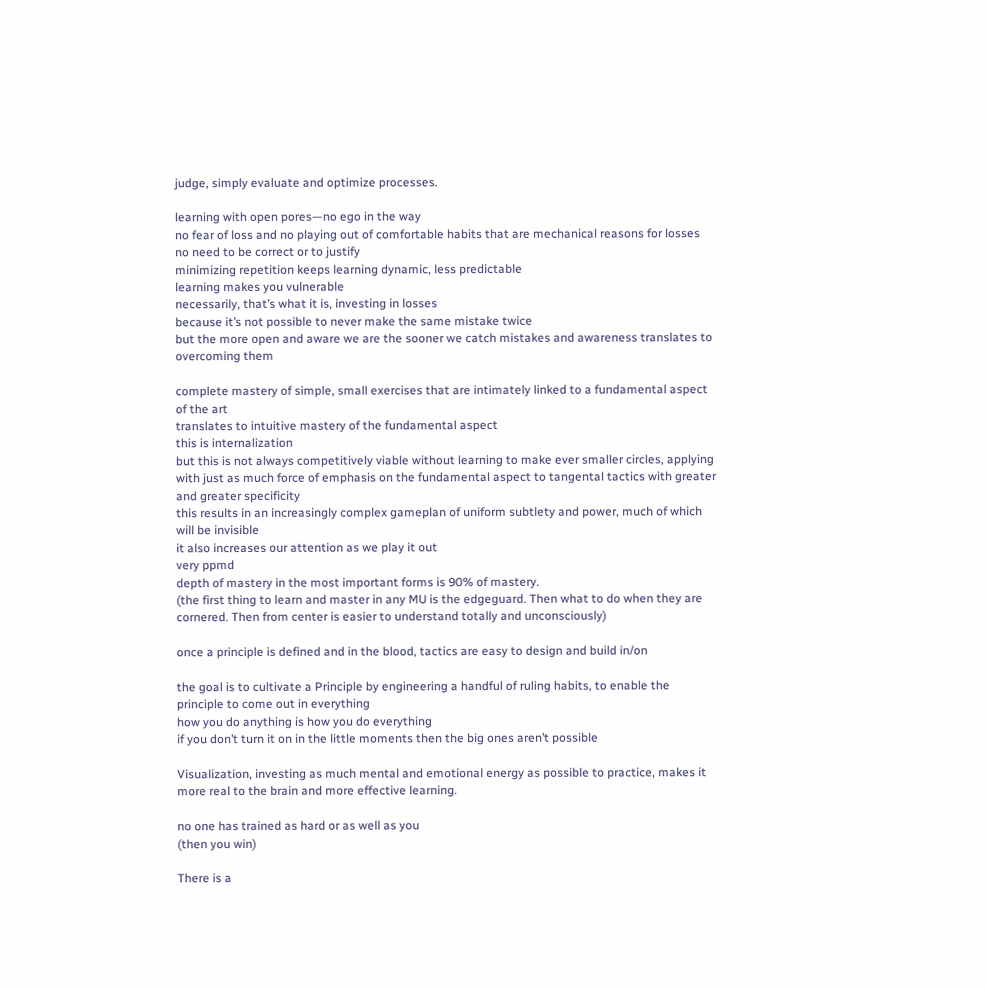judge, simply evaluate and optimize processes.

learning with open pores—no ego in the way
no fear of loss and no playing out of comfortable habits that are mechanical reasons for losses
no need to be correct or to justify
minimizing repetition keeps learning dynamic, less predictable
learning makes you vulnerable
necessarily, that’s what it is, investing in losses
because it’s not possible to never make the same mistake twice
but the more open and aware we are the sooner we catch mistakes and awareness translates to overcoming them

complete mastery of simple, small exercises that are intimately linked to a fundamental aspect of the art
translates to intuitive mastery of the fundamental aspect
this is internalization
but this is not always competitively viable without learning to make ever smaller circles, applying with just as much force of emphasis on the fundamental aspect to tangental tactics with greater and greater specificity
this results in an increasingly complex gameplan of uniform subtlety and power, much of which will be invisible
it also increases our attention as we play it out
very ppmd
depth of mastery in the most important forms is 90% of mastery.
(the first thing to learn and master in any MU is the edgeguard. Then what to do when they are cornered. Then from center is easier to understand totally and unconsciously)

once a principle is defined and in the blood, tactics are easy to design and build in/on

the goal is to cultivate a Principle by engineering a handful of ruling habits, to enable the principle to come out in everything
how you do anything is how you do everything
if you don’t turn it on in the little moments then the big ones aren’t possible

Visualization, investing as much mental and emotional energy as possible to practice, makes it more real to the brain and more effective learning.

no one has trained as hard or as well as you
(then you win)

There is a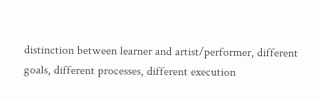distinction between learner and artist/performer, different goals, different processes, different execution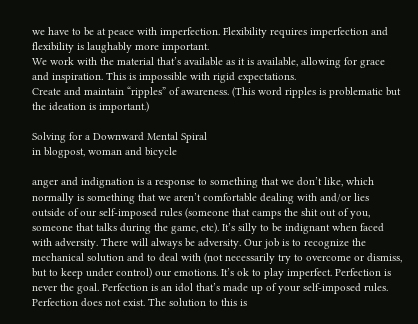we have to be at peace with imperfection. Flexibility requires imperfection and flexibility is laughably more important.
We work with the material that’s available as it is available, allowing for grace and inspiration. This is impossible with rigid expectations.
Create and maintain “ripples” of awareness. (This word ripples is problematic but the ideation is important.)

Solving for a Downward Mental Spiral
in blogpost, woman and bicycle

anger and indignation is a response to something that we don’t like, which normally is something that we aren’t comfortable dealing with and/or lies outside of our self-imposed rules (someone that camps the shit out of you, someone that talks during the game, etc). It’s silly to be indignant when faced with adversity. There will always be adversity. Our job is to recognize the mechanical solution and to deal with (not necessarily try to overcome or dismiss, but to keep under control) our emotions. It’s ok to play imperfect. Perfection is never the goal. Perfection is an idol that’s made up of your self-imposed rules. Perfection does not exist. The solution to this is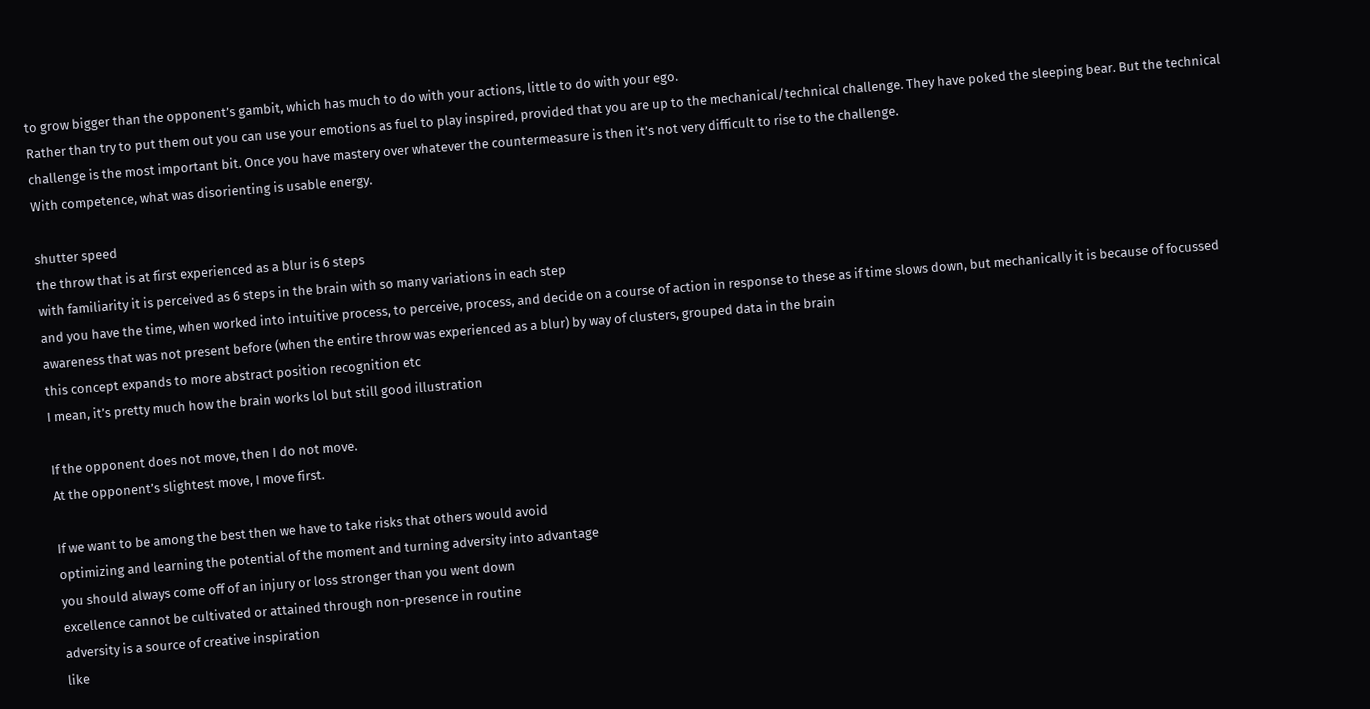to grow bigger than the opponent’s gambit, which has much to do with your actions, little to do with your ego.
Rather than try to put them out you can use your emotions as fuel to play inspired, provided that you are up to the mechanical/technical challenge. They have poked the sleeping bear. But the technical challenge is the most important bit. Once you have mastery over whatever the countermeasure is then it’s not very difficult to rise to the challenge.
With competence, what was disorienting is usable energy.

shutter speed
the throw that is at first experienced as a blur is 6 steps
with familiarity it is perceived as 6 steps in the brain with so many variations in each step
and you have the time, when worked into intuitive process, to perceive, process, and decide on a course of action in response to these as if time slows down, but mechanically it is because of focussed awareness that was not present before (when the entire throw was experienced as a blur) by way of clusters, grouped data in the brain
this concept expands to more abstract position recognition etc
I mean, it’s pretty much how the brain works lol but still good illustration

If the opponent does not move, then I do not move.
At the opponent’s slightest move, I move first.

If we want to be among the best then we have to take risks that others would avoid
optimizing and learning the potential of the moment and turning adversity into advantage
you should always come off of an injury or loss stronger than you went down
excellence cannot be cultivated or attained through non-presence in routine
adversity is a source of creative inspiration
like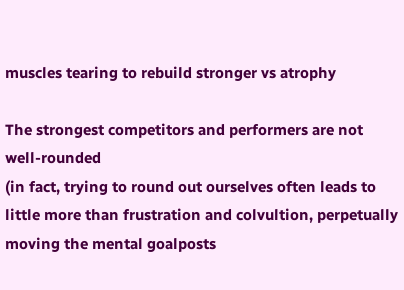muscles tearing to rebuild stronger vs atrophy

The strongest competitors and performers are not well-rounded
(in fact, trying to round out ourselves often leads to little more than frustration and colvultion, perpetually moving the mental goalposts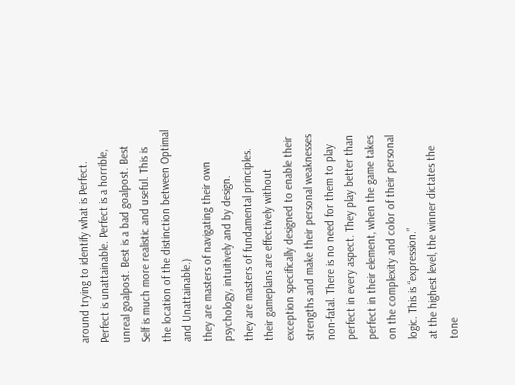around trying to identify what is Perfect. Perfect is unattainable. Perfect is a horrible, unreal goalpost. Best is a bad goalpost. Best Self is much more realistic and useful. This is the location of the distinction between Optimal and Unattainable.)
they are masters of navigating their own psychology, intuitively and by design.
they are masters of fundamental principles.
their gameplans are effectively without exception specifically designed to enable their strengths and make their personal weaknesses non-fatal. There is no need for them to play perfect in every aspect. They play better than perfect in their element, when the game takes on the complexity and color of their personal logic. This is “expression.”
at the highest level, the winner dictates the tone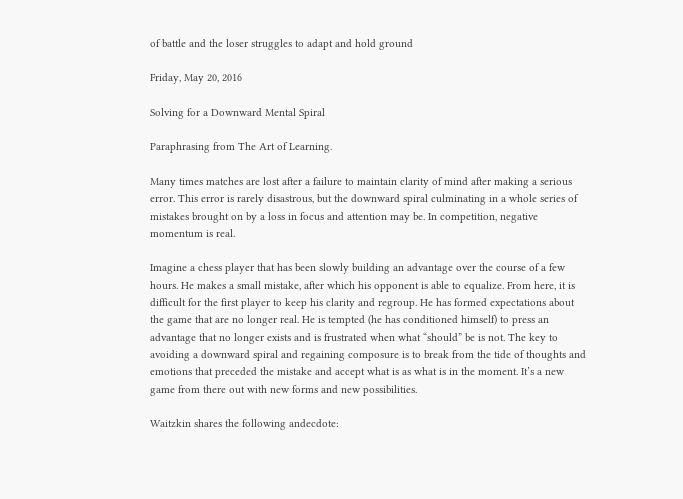of battle and the loser struggles to adapt and hold ground

Friday, May 20, 2016

Solving for a Downward Mental Spiral

Paraphrasing from The Art of Learning.

Many times matches are lost after a failure to maintain clarity of mind after making a serious error. This error is rarely disastrous, but the downward spiral culminating in a whole series of mistakes brought on by a loss in focus and attention may be. In competition, negative momentum is real.

Imagine a chess player that has been slowly building an advantage over the course of a few hours. He makes a small mistake, after which his opponent is able to equalize. From here, it is difficult for the first player to keep his clarity and regroup. He has formed expectations about the game that are no longer real. He is tempted (he has conditioned himself) to press an advantage that no longer exists and is frustrated when what “should” be is not. The key to avoiding a downward spiral and regaining composure is to break from the tide of thoughts and emotions that preceded the mistake and accept what is as what is in the moment. It’s a new game from there out with new forms and new possibilities.

Waitzkin shares the following andecdote: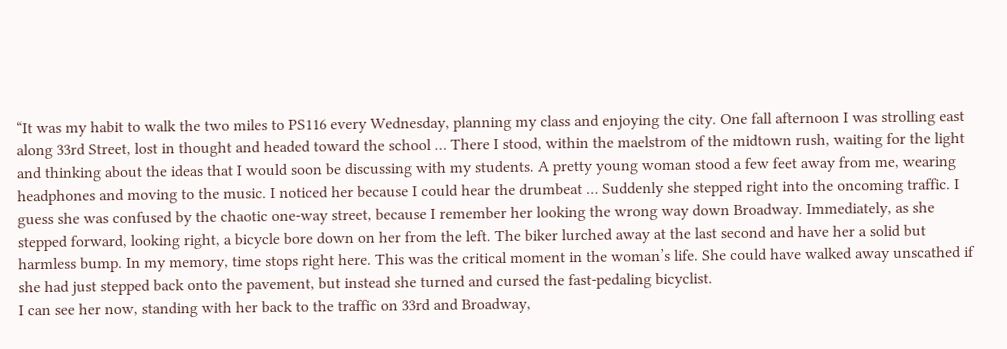“It was my habit to walk the two miles to PS116 every Wednesday, planning my class and enjoying the city. One fall afternoon I was strolling east along 33rd Street, lost in thought and headed toward the school … There I stood, within the maelstrom of the midtown rush, waiting for the light and thinking about the ideas that I would soon be discussing with my students. A pretty young woman stood a few feet away from me, wearing headphones and moving to the music. I noticed her because I could hear the drumbeat … Suddenly she stepped right into the oncoming traffic. I guess she was confused by the chaotic one-way street, because I remember her looking the wrong way down Broadway. Immediately, as she stepped forward, looking right, a bicycle bore down on her from the left. The biker lurched away at the last second and have her a solid but harmless bump. In my memory, time stops right here. This was the critical moment in the woman’s life. She could have walked away unscathed if she had just stepped back onto the pavement, but instead she turned and cursed the fast-pedaling bicyclist.
I can see her now, standing with her back to the traffic on 33rd and Broadway,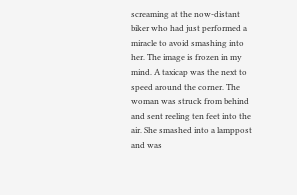screaming at the now-distant biker who had just performed a miracle to avoid smashing into her. The image is frozen in my mind. A taxicap was the next to speed around the corner. The woman was struck from behind and sent reeling ten feet into the air. She smashed into a lamppost and was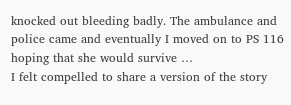knocked out bleeding badly. The ambulance and police came and eventually I moved on to PS 116 hoping that she would survive …
I felt compelled to share a version of the story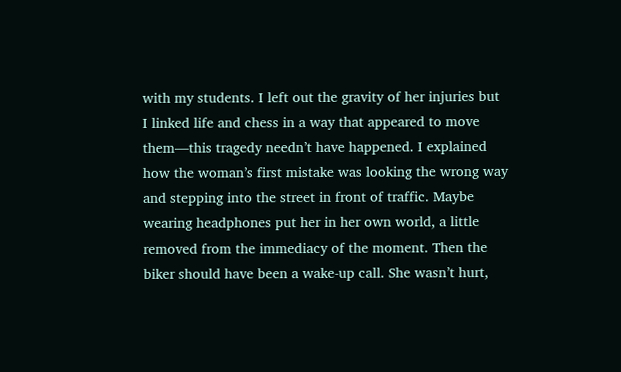with my students. I left out the gravity of her injuries but I linked life and chess in a way that appeared to move them—this tragedy needn’t have happened. I explained how the woman’s first mistake was looking the wrong way and stepping into the street in front of traffic. Maybe wearing headphones put her in her own world, a little removed from the immediacy of the moment. Then the biker should have been a wake-up call. She wasn’t hurt,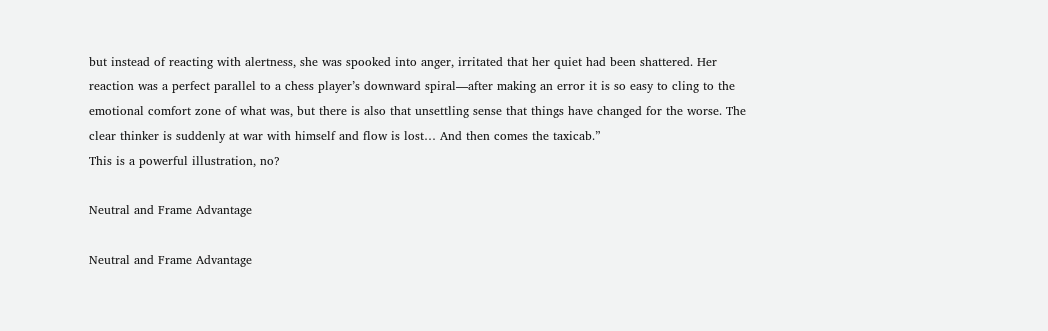but instead of reacting with alertness, she was spooked into anger, irritated that her quiet had been shattered. Her reaction was a perfect parallel to a chess player’s downward spiral—after making an error it is so easy to cling to the emotional comfort zone of what was, but there is also that unsettling sense that things have changed for the worse. The clear thinker is suddenly at war with himself and flow is lost… And then comes the taxicab.”
This is a powerful illustration, no?

Neutral and Frame Advantage

Neutral and Frame Advantage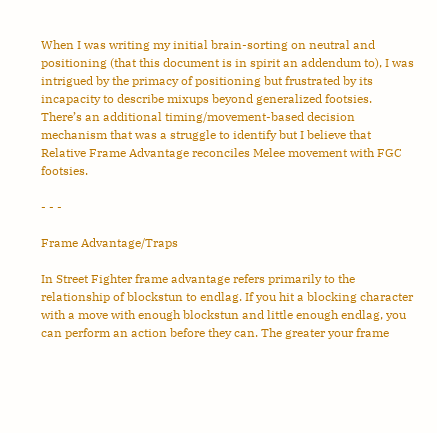When I was writing my initial brain-sorting on neutral and positioning (that this document is in spirit an addendum to), I was intrigued by the primacy of positioning but frustrated by its incapacity to describe mixups beyond generalized footsies. There’s an additional timing/movement-based decision mechanism that was a struggle to identify but I believe that Relative Frame Advantage reconciles Melee movement with FGC footsies.

- - -

Frame Advantage/Traps

In Street Fighter frame advantage refers primarily to the relationship of blockstun to endlag. If you hit a blocking character with a move with enough blockstun and little enough endlag, you can perform an action before they can. The greater your frame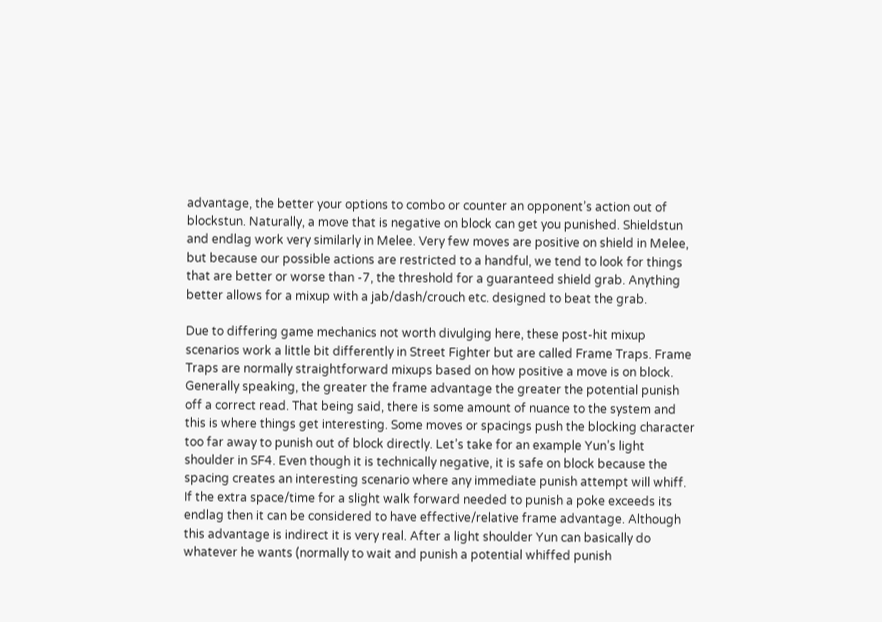advantage, the better your options to combo or counter an opponent’s action out of blockstun. Naturally, a move that is negative on block can get you punished. Shieldstun and endlag work very similarly in Melee. Very few moves are positive on shield in Melee, but because our possible actions are restricted to a handful, we tend to look for things that are better or worse than -7, the threshold for a guaranteed shield grab. Anything better allows for a mixup with a jab/dash/crouch etc. designed to beat the grab.

Due to differing game mechanics not worth divulging here, these post-hit mixup scenarios work a little bit differently in Street Fighter but are called Frame Traps. Frame Traps are normally straightforward mixups based on how positive a move is on block. Generally speaking, the greater the frame advantage the greater the potential punish off a correct read. That being said, there is some amount of nuance to the system and this is where things get interesting. Some moves or spacings push the blocking character too far away to punish out of block directly. Let’s take for an example Yun’s light shoulder in SF4. Even though it is technically negative, it is safe on block because the spacing creates an interesting scenario where any immediate punish attempt will whiff. If the extra space/time for a slight walk forward needed to punish a poke exceeds its endlag then it can be considered to have effective/relative frame advantage. Although this advantage is indirect it is very real. After a light shoulder Yun can basically do whatever he wants (normally to wait and punish a potential whiffed punish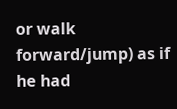or walk forward/jump) as if he had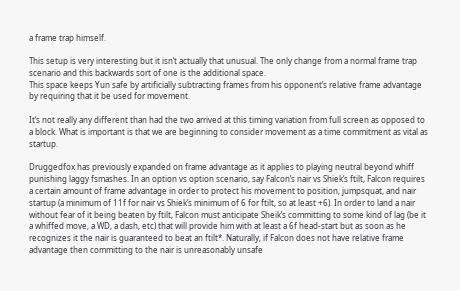a frame trap himself.

This setup is very interesting but it isn’t actually that unusual. The only change from a normal frame trap scenario and this backwards sort of one is the additional space.
This space keeps Yun safe by artificially subtracting frames from his opponent’s relative frame advantage by requiring that it be used for movement.

It’s not really any different than had the two arrived at this timing variation from full screen as opposed to a block. What is important is that we are beginning to consider movement as a time commitment as vital as startup.

Druggedfox has previously expanded on frame advantage as it applies to playing neutral beyond whiff punishing laggy fsmashes. In an option vs option scenario, say Falcon’s nair vs Shiek’s ftilt, Falcon requires a certain amount of frame advantage in order to protect his movement to position, jumpsquat, and nair startup (a minimum of 11f for nair vs Shiek’s minimum of 6 for ftilt, so at least +6). In order to land a nair without fear of it being beaten by ftilt, Falcon must anticipate Sheik’s committing to some kind of lag (be it a whiffed move, a WD, a dash, etc) that will provide him with at least a 6f head-start but as soon as he recognizes it the nair is guaranteed to beat an ftilt*. Naturally, if Falcon does not have relative frame advantage then committing to the nair is unreasonably unsafe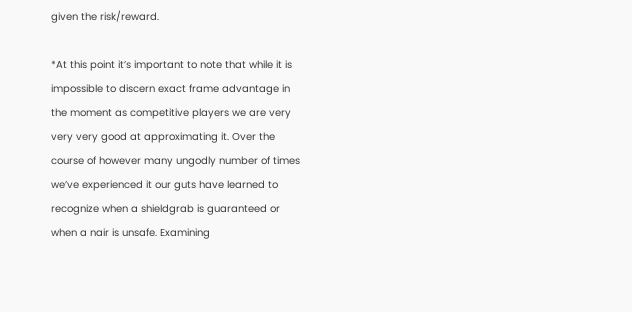given the risk/reward.

*At this point it’s important to note that while it is impossible to discern exact frame advantage in the moment as competitive players we are very very very good at approximating it. Over the course of however many ungodly number of times we’ve experienced it our guts have learned to recognize when a shieldgrab is guaranteed or when a nair is unsafe. Examining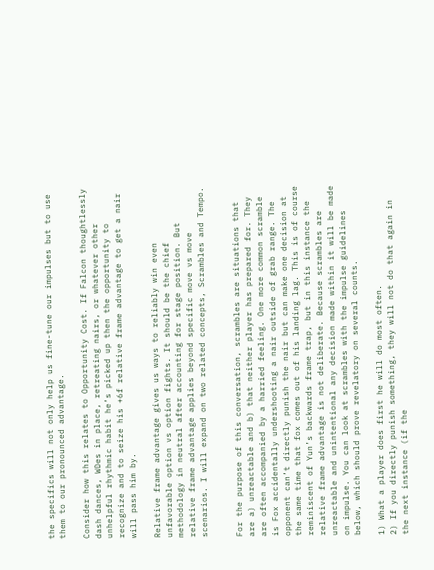the specifics will not only help us fine-tune our impulses but to use them to our pronounced advantage.

Consider how this relates to Opportunity Cost. If Falcon thoughtlessly dash dances, WDes in place, retreating nairs, or whatever other unhelpful rhythmic habit he’s picked up then the opportunity to recognize and to seize his +6f relative frame advantage to get a nair will pass him by.

Relative frame advantage gives us ways to reliably win even unfavorable option vs option fights. It should be the chief methodology in neutral after accounting for stage position. But relative frame advantage applies beyond specific move vs move scenarios. I will expand on two related concepts, Scrambles and Tempo.


For the purpose of this conversation, scrambles are situations that are a) unreactable and b) that neither player has prepared for. They are often accompanied by a harried feeling. One more common scramble is Fox accidentally undershooting a nair outside of grab range. The opponent can’t directly punish the nair but can make one decision at the same time that fox comes out of his landing lag. This is of course reminiscent of Yun’s backwards frame trap, but in this instance the relative frame advantage is not deliberate. Because scrambles are unreactable and unintentional any decision made within it will be made on impulse. You can look at scrambles with the impulse guidelines below, which should prove revelatory on several counts.

1) What a player does first he will do most often.
2) If you directly punish something, they will not do that again in the next instance (if the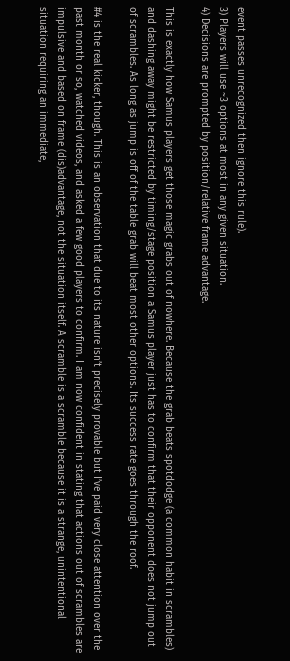event passes unrecognized then ignore this rule).
3) Players will use ~3 options at most in any given situation.
4) Decisions are prompted by position/relative frame advantage.

This is exactly how Samus players get those magic grabs out of nowhere. Because the grab beats spotdodge (a common habit in scrambles) and dashing away might be restricted by timing/stage position a Samus player just has to confirm that their opponent does not jump out of scrambles. As long as jump is off of the table grab will beat most other options. Its success rate goes through the roof.

#4 is the real kicker, though. This is an observation that due to its nature isn’t precisely provable but I’ve paid very close attention over the past month or so, watched videos, and asked a few good players to confirm. I am now confident in stating that actions out of scrambles are impulsive and based on frame (dis)advantage, not the situation itself. A scramble is a scramble because it is a strange, unintentional situation requiring an immediate,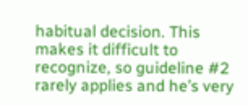habitual decision. This makes it difficult to recognize, so guideline #2 rarely applies and he’s very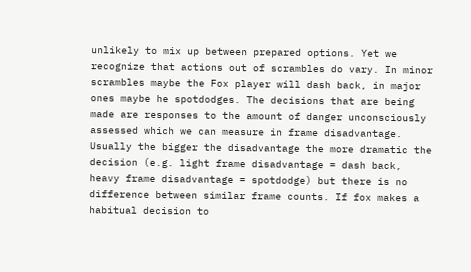unlikely to mix up between prepared options. Yet we recognize that actions out of scrambles do vary. In minor scrambles maybe the Fox player will dash back, in major ones maybe he spotdodges. The decisions that are being made are responses to the amount of danger unconsciously assessed which we can measure in frame disadvantage. Usually the bigger the disadvantage the more dramatic the decision (e.g. light frame disadvantage = dash back, heavy frame disadvantage = spotdodge) but there is no difference between similar frame counts. If fox makes a habitual decision to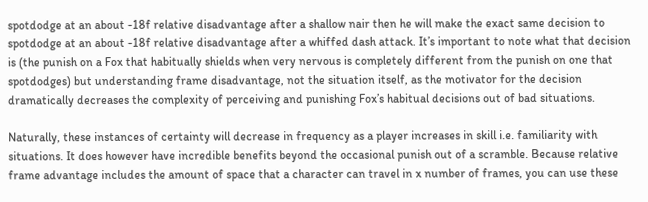spotdodge at an about -18f relative disadvantage after a shallow nair then he will make the exact same decision to spotdodge at an about -18f relative disadvantage after a whiffed dash attack. It’s important to note what that decision is (the punish on a Fox that habitually shields when very nervous is completely different from the punish on one that spotdodges) but understanding frame disadvantage, not the situation itself, as the motivator for the decision dramatically decreases the complexity of perceiving and punishing Fox’s habitual decisions out of bad situations.

Naturally, these instances of certainty will decrease in frequency as a player increases in skill i.e. familiarity with situations. It does however have incredible benefits beyond the occasional punish out of a scramble. Because relative frame advantage includes the amount of space that a character can travel in x number of frames, you can use these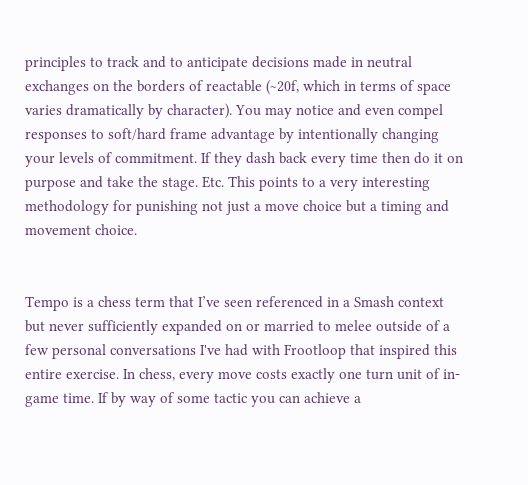principles to track and to anticipate decisions made in neutral exchanges on the borders of reactable (~20f, which in terms of space varies dramatically by character). You may notice and even compel responses to soft/hard frame advantage by intentionally changing your levels of commitment. If they dash back every time then do it on purpose and take the stage. Etc. This points to a very interesting methodology for punishing not just a move choice but a timing and movement choice.


Tempo is a chess term that I’ve seen referenced in a Smash context but never sufficiently expanded on or married to melee outside of a few personal conversations I've had with Frootloop that inspired this entire exercise. In chess, every move costs exactly one turn unit of in-game time. If by way of some tactic you can achieve a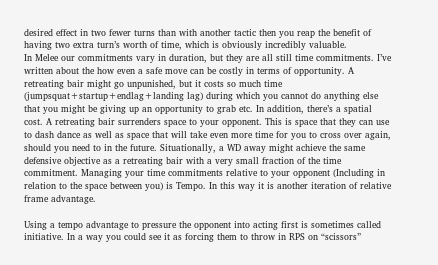desired effect in two fewer turns than with another tactic then you reap the benefit of having two extra turn’s worth of time, which is obviously incredibly valuable.
In Melee our commitments vary in duration, but they are all still time commitments. I’ve written about the how even a safe move can be costly in terms of opportunity. A retreating bair might go unpunished, but it costs so much time (jumpsquat+startup+endlag+landing lag) during which you cannot do anything else that you might be giving up an opportunity to grab etc. In addition, there’s a spatial cost. A retreating bair surrenders space to your opponent. This is space that they can use to dash dance as well as space that will take even more time for you to cross over again, should you need to in the future. Situationally, a WD away might achieve the same defensive objective as a retreating bair with a very small fraction of the time commitment. Managing your time commitments relative to your opponent (Including in relation to the space between you) is Tempo. In this way it is another iteration of relative frame advantage.

Using a tempo advantage to pressure the opponent into acting first is sometimes called initiative. In a way you could see it as forcing them to throw in RPS on “scissors”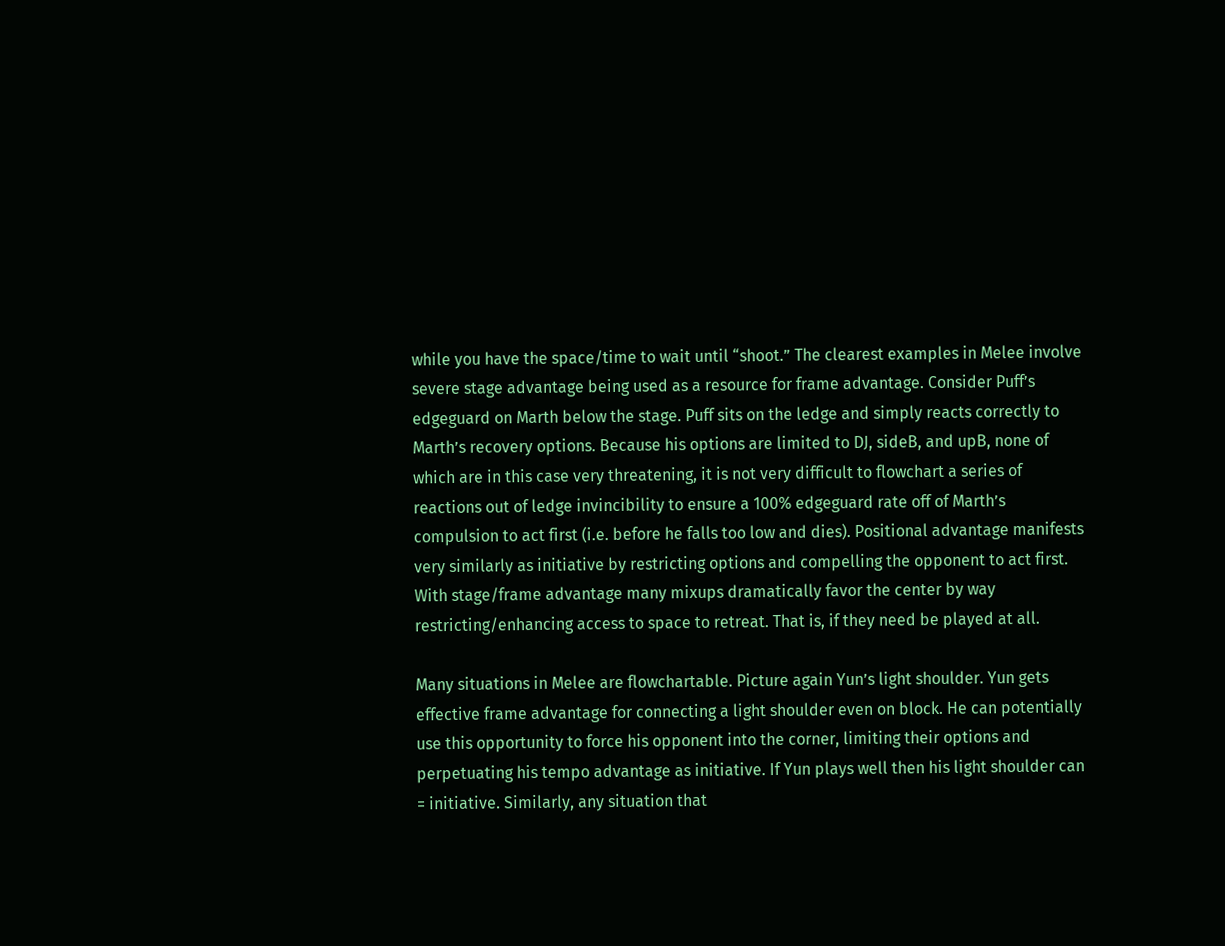while you have the space/time to wait until “shoot.” The clearest examples in Melee involve severe stage advantage being used as a resource for frame advantage. Consider Puff’s edgeguard on Marth below the stage. Puff sits on the ledge and simply reacts correctly to Marth’s recovery options. Because his options are limited to DJ, sideB, and upB, none of which are in this case very threatening, it is not very difficult to flowchart a series of reactions out of ledge invincibility to ensure a 100% edgeguard rate off of Marth’s compulsion to act first (i.e. before he falls too low and dies). Positional advantage manifests very similarly as initiative by restricting options and compelling the opponent to act first. With stage/frame advantage many mixups dramatically favor the center by way restricting/enhancing access to space to retreat. That is, if they need be played at all.

Many situations in Melee are flowchartable. Picture again Yun’s light shoulder. Yun gets effective frame advantage for connecting a light shoulder even on block. He can potentially use this opportunity to force his opponent into the corner, limiting their options and perpetuating his tempo advantage as initiative. If Yun plays well then his light shoulder can = initiative. Similarly, any situation that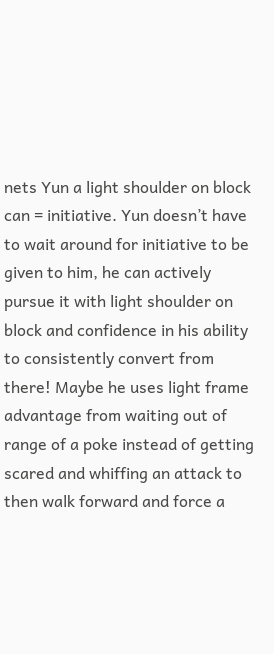nets Yun a light shoulder on block can = initiative. Yun doesn’t have to wait around for initiative to be given to him, he can actively pursue it with light shoulder on block and confidence in his ability to consistently convert from there! Maybe he uses light frame advantage from waiting out of range of a poke instead of getting scared and whiffing an attack to then walk forward and force a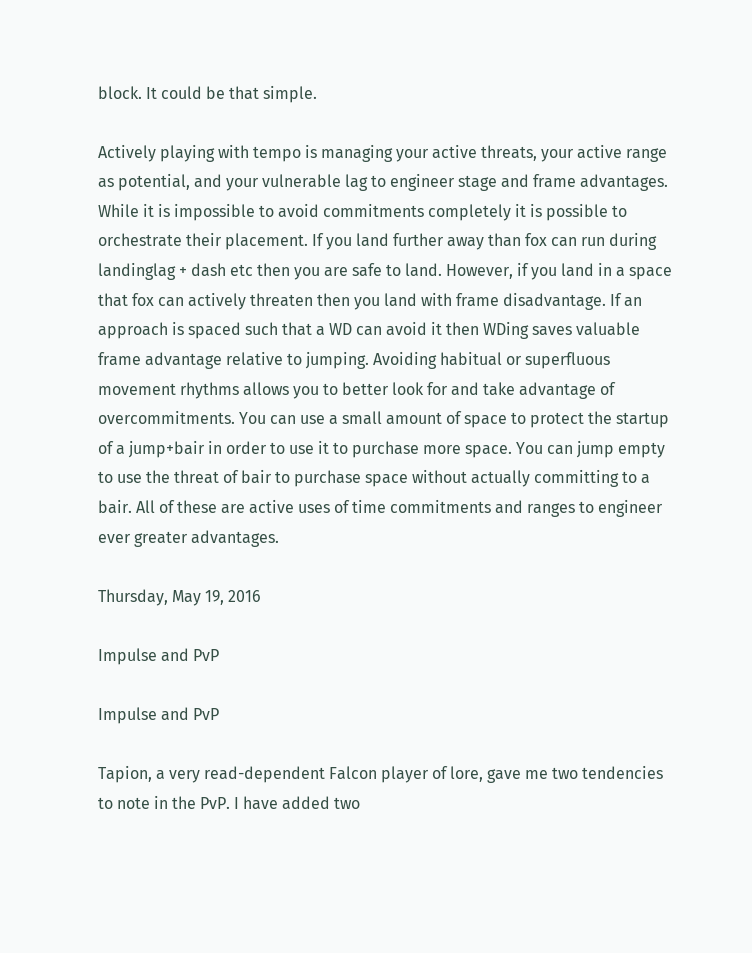block. It could be that simple.

Actively playing with tempo is managing your active threats, your active range as potential, and your vulnerable lag to engineer stage and frame advantages. While it is impossible to avoid commitments completely it is possible to orchestrate their placement. If you land further away than fox can run during landinglag + dash etc then you are safe to land. However, if you land in a space that fox can actively threaten then you land with frame disadvantage. If an approach is spaced such that a WD can avoid it then WDing saves valuable frame advantage relative to jumping. Avoiding habitual or superfluous movement rhythms allows you to better look for and take advantage of overcommitments. You can use a small amount of space to protect the startup of a jump+bair in order to use it to purchase more space. You can jump empty to use the threat of bair to purchase space without actually committing to a bair. All of these are active uses of time commitments and ranges to engineer ever greater advantages.

Thursday, May 19, 2016

Impulse and PvP

Impulse and PvP

Tapion, a very read-dependent Falcon player of lore, gave me two tendencies to note in the PvP. I have added two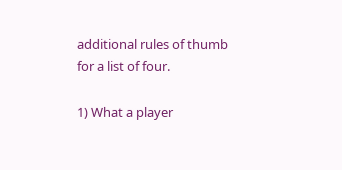additional rules of thumb for a list of four.

1) What a player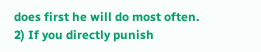does first he will do most often.
2) If you directly punish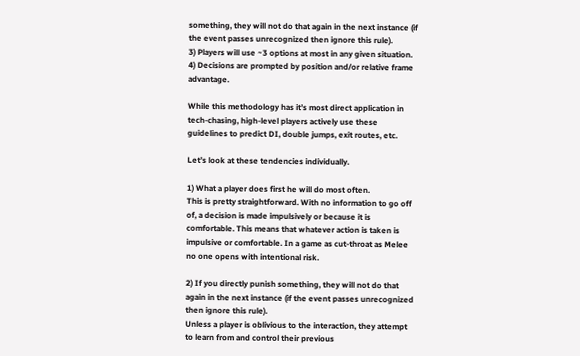something, they will not do that again in the next instance (if the event passes unrecognized then ignore this rule).
3) Players will use ~3 options at most in any given situation.
4) Decisions are prompted by position and/or relative frame advantage.

While this methodology has it’s most direct application in tech-chasing, high-level players actively use these guidelines to predict DI, double jumps, exit routes, etc.

Let’s look at these tendencies individually.

1) What a player does first he will do most often.
This is pretty straightforward. With no information to go off of, a decision is made impulsively or because it is comfortable. This means that whatever action is taken is impulsive or comfortable. In a game as cut-throat as Melee no one opens with intentional risk.

2) If you directly punish something, they will not do that again in the next instance (if the event passes unrecognized then ignore this rule).
Unless a player is oblivious to the interaction, they attempt to learn from and control their previous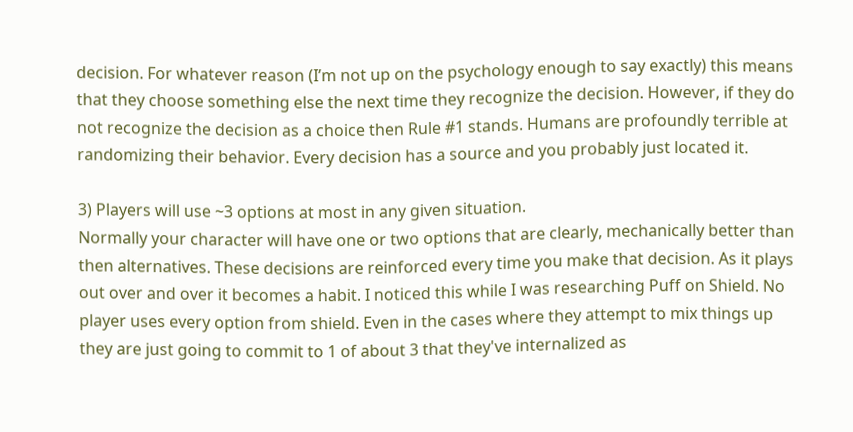decision. For whatever reason (I’m not up on the psychology enough to say exactly) this means that they choose something else the next time they recognize the decision. However, if they do not recognize the decision as a choice then Rule #1 stands. Humans are profoundly terrible at randomizing their behavior. Every decision has a source and you probably just located it.

3) Players will use ~3 options at most in any given situation.
Normally your character will have one or two options that are clearly, mechanically better than then alternatives. These decisions are reinforced every time you make that decision. As it plays out over and over it becomes a habit. I noticed this while I was researching Puff on Shield. No player uses every option from shield. Even in the cases where they attempt to mix things up they are just going to commit to 1 of about 3 that they've internalized as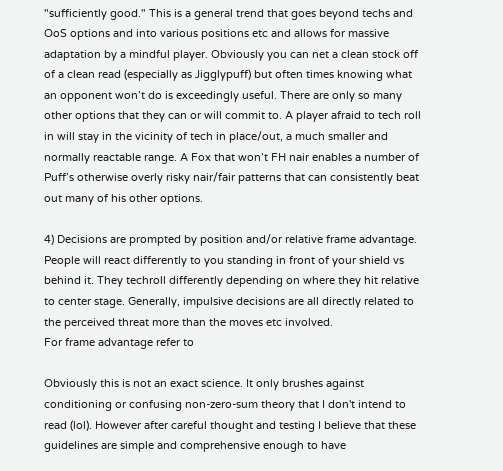"sufficiently good." This is a general trend that goes beyond techs and OoS options and into various positions etc and allows for massive adaptation by a mindful player. Obviously you can net a clean stock off of a clean read (especially as Jigglypuff) but often times knowing what an opponent won’t do is exceedingly useful. There are only so many other options that they can or will commit to. A player afraid to tech roll in will stay in the vicinity of tech in place/out, a much smaller and normally reactable range. A Fox that won’t FH nair enables a number of Puff’s otherwise overly risky nair/fair patterns that can consistently beat out many of his other options.

4) Decisions are prompted by position and/or relative frame advantage.
People will react differently to you standing in front of your shield vs behind it. They techroll differently depending on where they hit relative to center stage. Generally, impulsive decisions are all directly related to the perceived threat more than the moves etc involved.
For frame advantage refer to

Obviously this is not an exact science. It only brushes against conditioning or confusing non-zero-sum theory that I don't intend to read (lol). However after careful thought and testing I believe that these guidelines are simple and comprehensive enough to have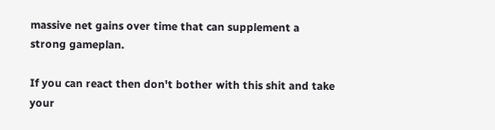massive net gains over time that can supplement a strong gameplan.

If you can react then don't bother with this shit and take your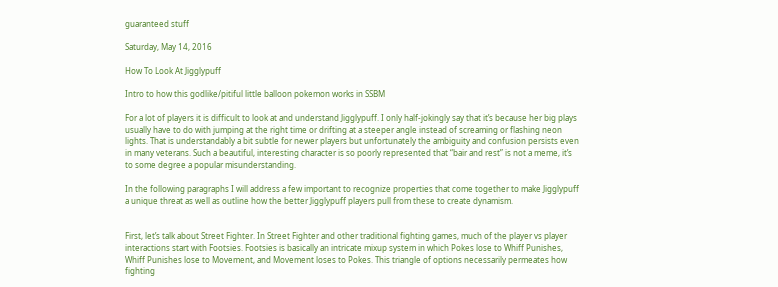guaranteed stuff

Saturday, May 14, 2016

How To Look At Jigglypuff

Intro to how this godlike/pitiful little balloon pokemon works in SSBM

For a lot of players it is difficult to look at and understand Jigglypuff. I only half-jokingly say that it’s because her big plays usually have to do with jumping at the right time or drifting at a steeper angle instead of screaming or flashing neon lights. That is understandably a bit subtle for newer players but unfortunately the ambiguity and confusion persists even in many veterans. Such a beautiful, interesting character is so poorly represented that “bair and rest” is not a meme, it’s to some degree a popular misunderstanding.

In the following paragraphs I will address a few important to recognize properties that come together to make Jigglypuff a unique threat as well as outline how the better Jigglypuff players pull from these to create dynamism.


First, let’s talk about Street Fighter. In Street Fighter and other traditional fighting games, much of the player vs player interactions start with Footsies. Footsies is basically an intricate mixup system in which Pokes lose to Whiff Punishes, Whiff Punishes lose to Movement, and Movement loses to Pokes. This triangle of options necessarily permeates how fighting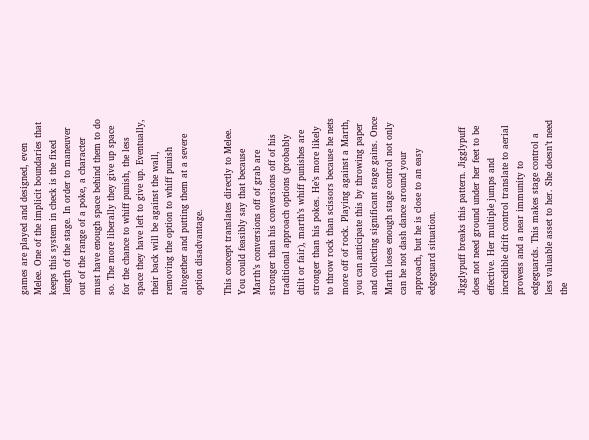games are played and designed, even Melee. One of the implicit boundaries that keeps this system in check is the fixed length of the stage. In order to maneuver out of the range of a poke, a character must have enough space behind them to do so. The more liberally they give up space for the chance to whiff punish, the less space they have left to give up. Eventually, their back will be against the wall, removing the option to whiff punish altogether and putting them at a severe option disadvantage.

This concept translates directly to Melee. You could feasibly say that because Marth’s conversions off of grab are stronger than his conversions off of his traditional approach options (probably dtilt or fair), marth’s whiff punishes are stronger than his pokes. He’s more likely to throw rock than scissors because he nets more off of rock. Playing against a Marth, you can anticipate this by throwing paper and collecting significant stage gains. Once Marth loses enough stage control not only can he not dash dance around your approach, but he is close to an easy edgeguard situation.

Jigglypuff breaks this pattern. Jigglypuff does not need ground under her feet to be effective. Her multiple jumps and incredible drift control translate to aerial prowess and a near immunity to edgeguards. This makes stage control a less valuable asset to her. She doesn’t need the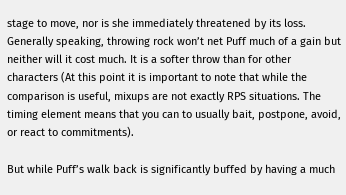stage to move, nor is she immediately threatened by its loss. Generally speaking, throwing rock won’t net Puff much of a gain but neither will it cost much. It is a softer throw than for other characters (At this point it is important to note that while the comparison is useful, mixups are not exactly RPS situations. The timing element means that you can to usually bait, postpone, avoid, or react to commitments).

But while Puff’s walk back is significantly buffed by having a much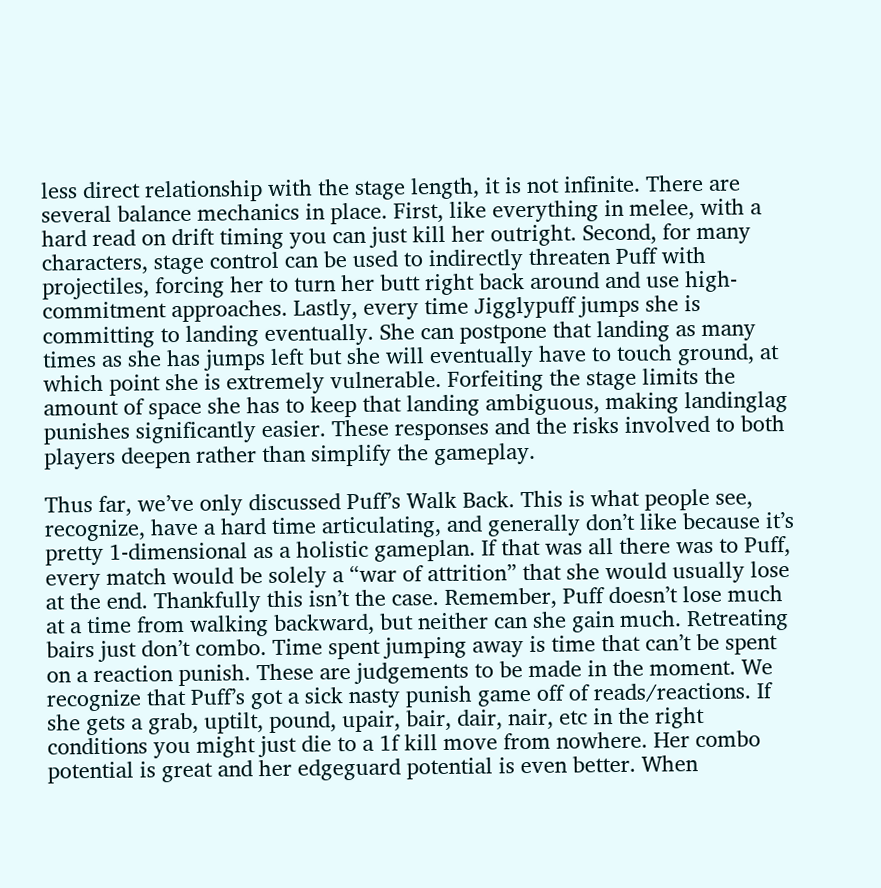less direct relationship with the stage length, it is not infinite. There are several balance mechanics in place. First, like everything in melee, with a hard read on drift timing you can just kill her outright. Second, for many characters, stage control can be used to indirectly threaten Puff with projectiles, forcing her to turn her butt right back around and use high-commitment approaches. Lastly, every time Jigglypuff jumps she is committing to landing eventually. She can postpone that landing as many times as she has jumps left but she will eventually have to touch ground, at which point she is extremely vulnerable. Forfeiting the stage limits the amount of space she has to keep that landing ambiguous, making landinglag punishes significantly easier. These responses and the risks involved to both players deepen rather than simplify the gameplay.

Thus far, we’ve only discussed Puff’s Walk Back. This is what people see, recognize, have a hard time articulating, and generally don’t like because it’s pretty 1-dimensional as a holistic gameplan. If that was all there was to Puff, every match would be solely a “war of attrition” that she would usually lose at the end. Thankfully this isn’t the case. Remember, Puff doesn’t lose much at a time from walking backward, but neither can she gain much. Retreating bairs just don’t combo. Time spent jumping away is time that can’t be spent on a reaction punish. These are judgements to be made in the moment. We recognize that Puff’s got a sick nasty punish game off of reads/reactions. If she gets a grab, uptilt, pound, upair, bair, dair, nair, etc in the right conditions you might just die to a 1f kill move from nowhere. Her combo potential is great and her edgeguard potential is even better. When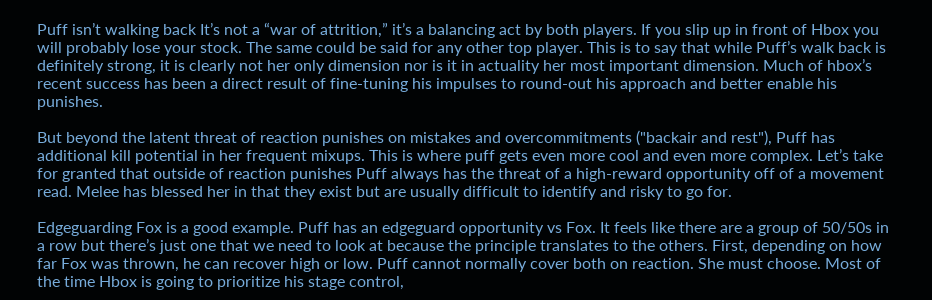Puff isn’t walking back It’s not a “war of attrition,” it’s a balancing act by both players. If you slip up in front of Hbox you will probably lose your stock. The same could be said for any other top player. This is to say that while Puff’s walk back is definitely strong, it is clearly not her only dimension nor is it in actuality her most important dimension. Much of hbox’s recent success has been a direct result of fine-tuning his impulses to round-out his approach and better enable his punishes.

But beyond the latent threat of reaction punishes on mistakes and overcommitments ("backair and rest"), Puff has additional kill potential in her frequent mixups. This is where puff gets even more cool and even more complex. Let’s take for granted that outside of reaction punishes Puff always has the threat of a high-reward opportunity off of a movement read. Melee has blessed her in that they exist but are usually difficult to identify and risky to go for.

Edgeguarding Fox is a good example. Puff has an edgeguard opportunity vs Fox. It feels like there are a group of 50/50s in a row but there’s just one that we need to look at because the principle translates to the others. First, depending on how far Fox was thrown, he can recover high or low. Puff cannot normally cover both on reaction. She must choose. Most of the time Hbox is going to prioritize his stage control,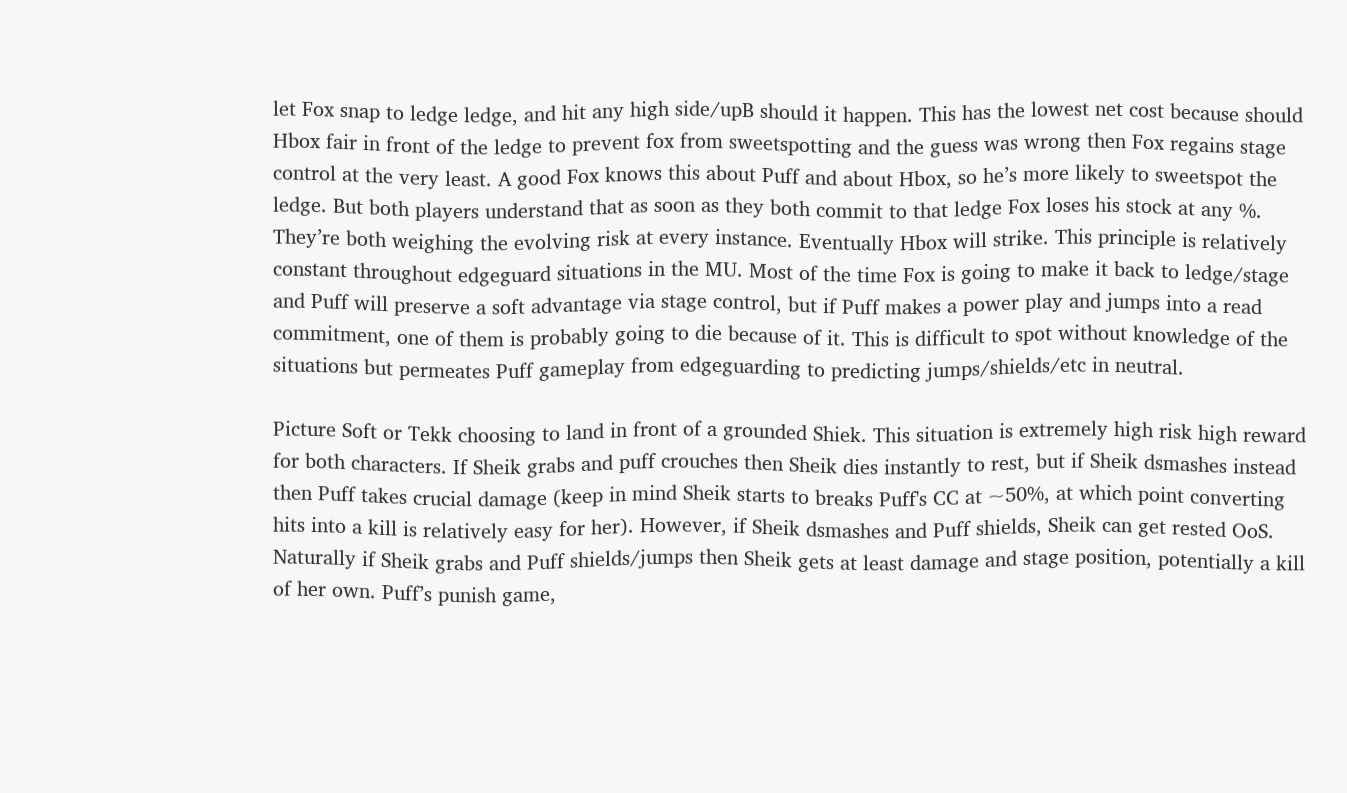let Fox snap to ledge ledge, and hit any high side/upB should it happen. This has the lowest net cost because should Hbox fair in front of the ledge to prevent fox from sweetspotting and the guess was wrong then Fox regains stage control at the very least. A good Fox knows this about Puff and about Hbox, so he’s more likely to sweetspot the ledge. But both players understand that as soon as they both commit to that ledge Fox loses his stock at any %. They’re both weighing the evolving risk at every instance. Eventually Hbox will strike. This principle is relatively constant throughout edgeguard situations in the MU. Most of the time Fox is going to make it back to ledge/stage and Puff will preserve a soft advantage via stage control, but if Puff makes a power play and jumps into a read commitment, one of them is probably going to die because of it. This is difficult to spot without knowledge of the situations but permeates Puff gameplay from edgeguarding to predicting jumps/shields/etc in neutral.

Picture Soft or Tekk choosing to land in front of a grounded Shiek. This situation is extremely high risk high reward for both characters. If Sheik grabs and puff crouches then Sheik dies instantly to rest, but if Sheik dsmashes instead then Puff takes crucial damage (keep in mind Sheik starts to breaks Puff's CC at ~50%, at which point converting hits into a kill is relatively easy for her). However, if Sheik dsmashes and Puff shields, Sheik can get rested OoS. Naturally if Sheik grabs and Puff shields/jumps then Sheik gets at least damage and stage position, potentially a kill of her own. Puff’s punish game,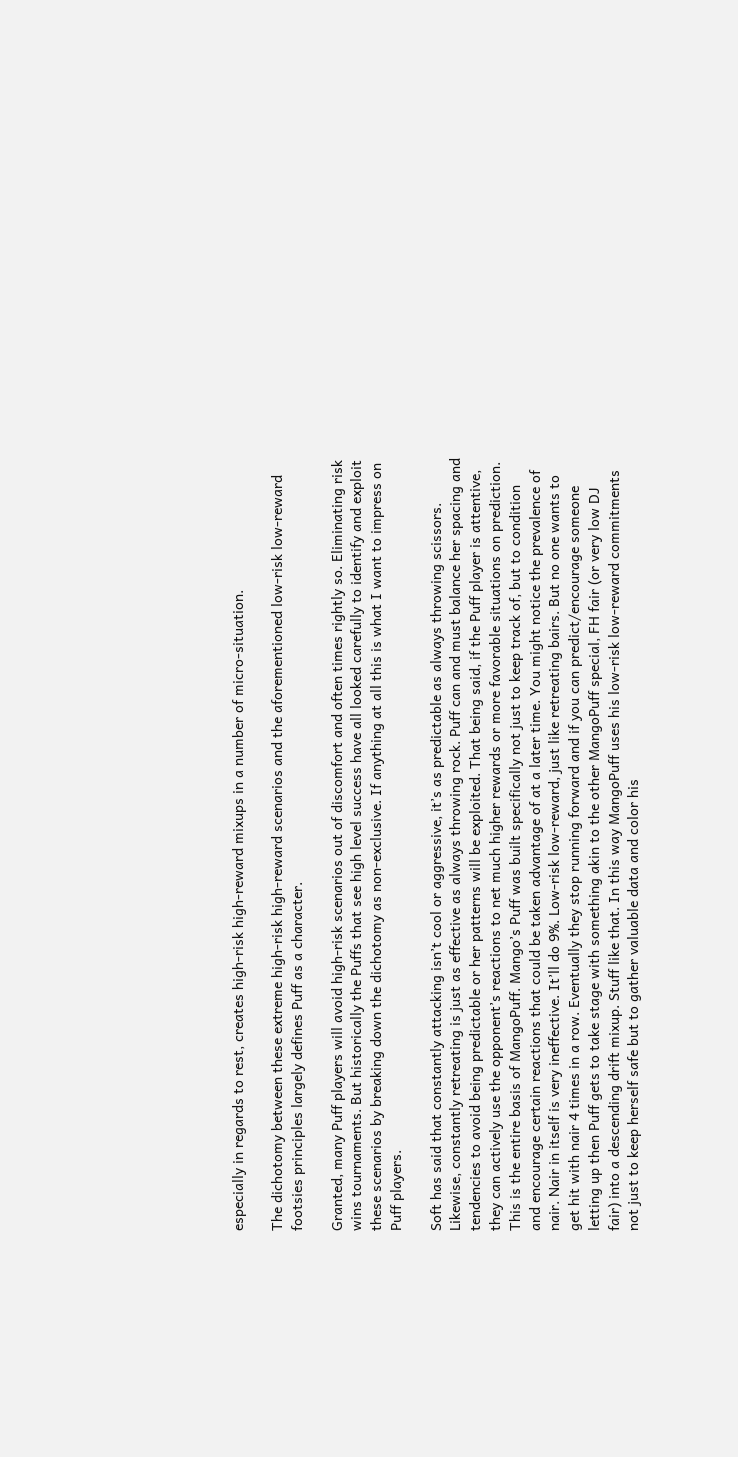especially in regards to rest, creates high-risk high-reward mixups in a number of micro-situation.

The dichotomy between these extreme high-risk high-reward scenarios and the aforementioned low-risk low-reward footsies principles largely defines Puff as a character.

Granted, many Puff players will avoid high-risk scenarios out of discomfort and often times rightly so. Eliminating risk wins tournaments. But historically the Puffs that see high level success have all looked carefully to identify and exploit these scenarios by breaking down the dichotomy as non-exclusive. If anything at all this is what I want to impress on Puff players.

Soft has said that constantly attacking isn’t cool or aggressive, it’s as predictable as always throwing scissors. Likewise, constantly retreating is just as effective as always throwing rock. Puff can and must balance her spacing and tendencies to avoid being predictable or her patterns will be exploited. That being said, if the Puff player is attentive, they can actively use the opponent’s reactions to net much higher rewards or more favorable situations on prediction. This is the entire basis of MangoPuff. Mango’s Puff was built specifically not just to keep track of, but to condition and encourage certain reactions that could be taken advantage of at a later time. You might notice the prevalence of nair. Nair in itself is very ineffective. It’ll do 9%. Low-risk low-reward, just like retreating bairs. But no one wants to get hit with nair 4 times in a row. Eventually they stop running forward and if you can predict/encourage someone letting up then Puff gets to take stage with something akin to the other MangoPuff special, FH fair (or very low DJ fair) into a descending drift mixup. Stuff like that. In this way MangoPuff uses his low-risk low-reward commitments not just to keep herself safe but to gather valuable data and color his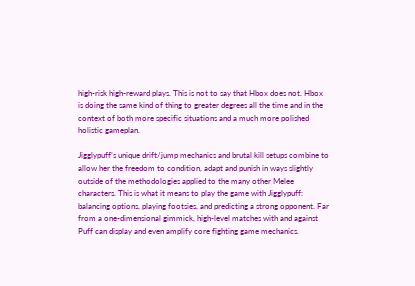high-risk high-reward plays. This is not to say that Hbox does not. Hbox is doing the same kind of thing to greater degrees all the time and in the context of both more specific situations and a much more polished holistic gameplan.

Jigglypuff’s unique drift/jump mechanics and brutal kill setups combine to allow her the freedom to condition, adapt and punish in ways slightly outside of the methodologies applied to the many other Melee characters. This is what it means to play the game with Jigglypuff: balancing options, playing footsies, and predicting a strong opponent. Far from a one-dimensional gimmick, high-level matches with and against Puff can display and even amplify core fighting game mechanics.